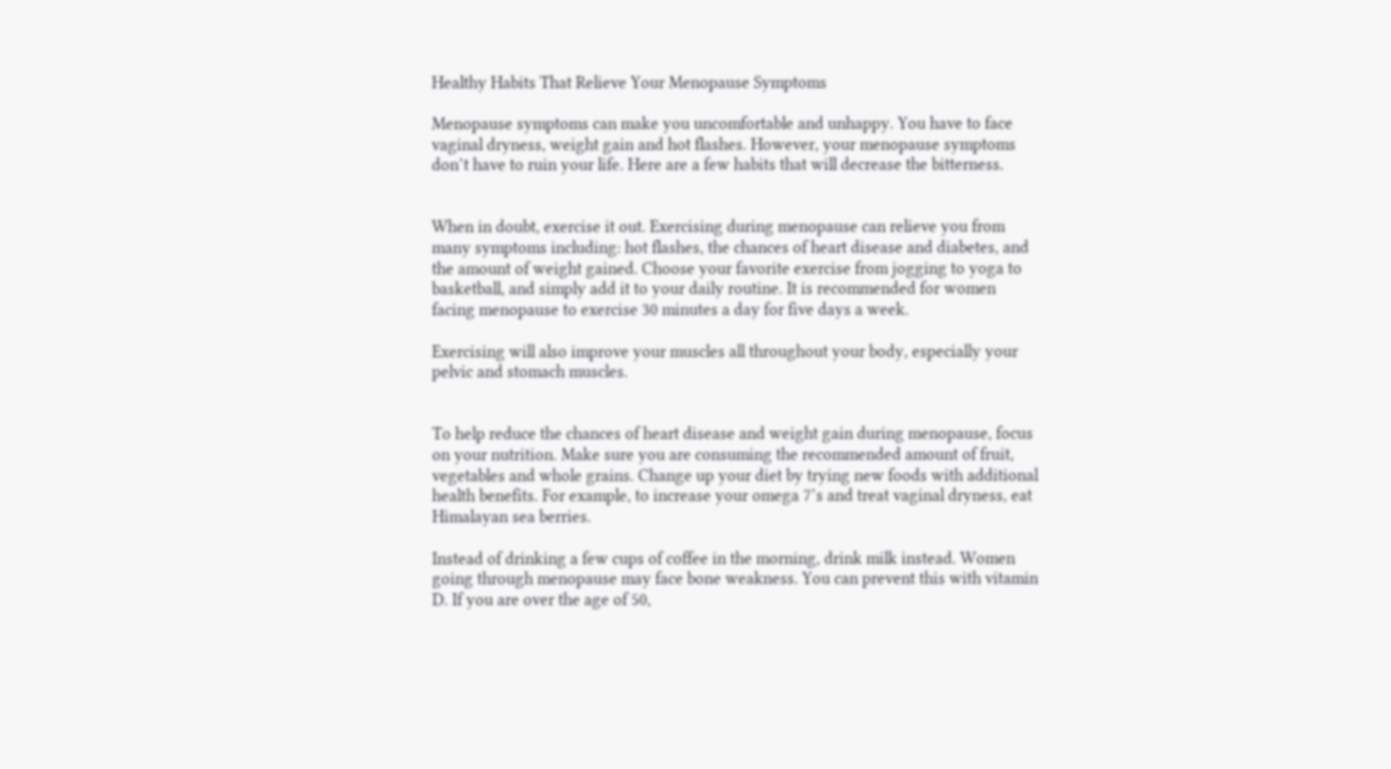Healthy Habits That Relieve Your Menopause Symptoms

Menopause symptoms can make you uncomfortable and unhappy. You have to face vaginal dryness, weight gain and hot flashes. However, your menopause symptoms don’t have to ruin your life. Here are a few habits that will decrease the bitterness.


When in doubt, exercise it out. Exercising during menopause can relieve you from many symptoms including: hot flashes, the chances of heart disease and diabetes, and the amount of weight gained. Choose your favorite exercise from jogging to yoga to basketball, and simply add it to your daily routine. It is recommended for women facing menopause to exercise 30 minutes a day for five days a week.

Exercising will also improve your muscles all throughout your body, especially your pelvic and stomach muscles.


To help reduce the chances of heart disease and weight gain during menopause, focus on your nutrition. Make sure you are consuming the recommended amount of fruit, vegetables and whole grains. Change up your diet by trying new foods with additional health benefits. For example, to increase your omega 7’s and treat vaginal dryness, eat Himalayan sea berries.

Instead of drinking a few cups of coffee in the morning, drink milk instead. Women going through menopause may face bone weakness. You can prevent this with vitamin D. If you are over the age of 50,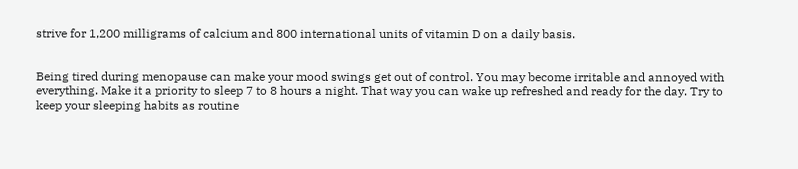strive for 1,200 milligrams of calcium and 800 international units of vitamin D on a daily basis.


Being tired during menopause can make your mood swings get out of control. You may become irritable and annoyed with everything. Make it a priority to sleep 7 to 8 hours a night. That way you can wake up refreshed and ready for the day. Try to keep your sleeping habits as routine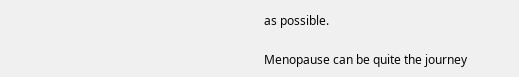as possible.

Menopause can be quite the journey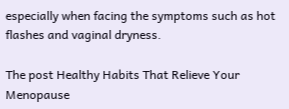especially when facing the symptoms such as hot flashes and vaginal dryness.

The post Healthy Habits That Relieve Your Menopause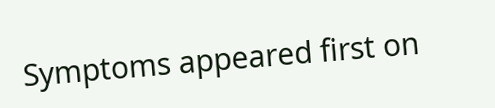Symptoms appeared first on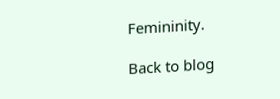Femininity.

Back to blog